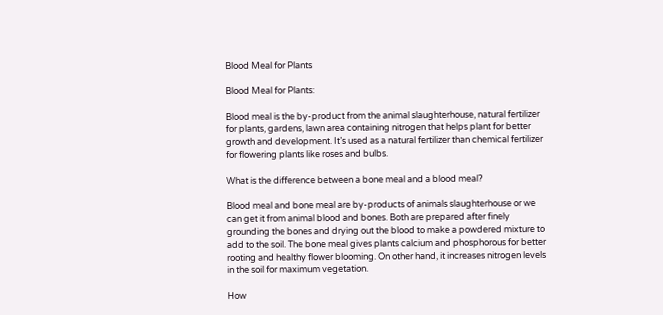Blood Meal for Plants

Blood Meal for Plants:

Blood meal is the by-product from the animal slaughterhouse, natural fertilizer for plants, gardens, lawn area containing nitrogen that helps plant for better growth and development. It’s used as a natural fertilizer than chemical fertilizer for flowering plants like roses and bulbs.

What is the difference between a bone meal and a blood meal?

Blood meal and bone meal are by-products of animals slaughterhouse or we can get it from animal blood and bones. Both are prepared after finely grounding the bones and drying out the blood to make a powdered mixture to add to the soil. The bone meal gives plants calcium and phosphorous for better rooting and healthy flower blooming. On other hand, it increases nitrogen levels in the soil for maximum vegetation.

How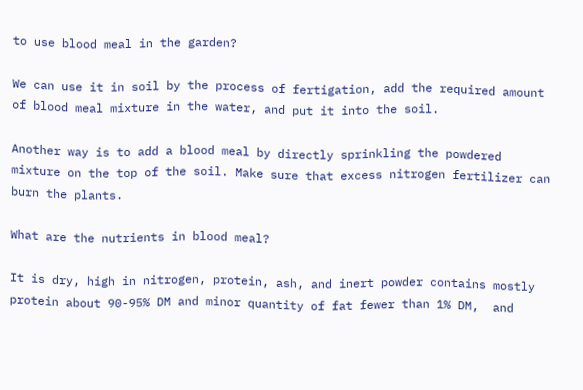to use blood meal in the garden?

We can use it in soil by the process of fertigation, add the required amount of blood meal mixture in the water, and put it into the soil.

Another way is to add a blood meal by directly sprinkling the powdered mixture on the top of the soil. Make sure that excess nitrogen fertilizer can burn the plants.

What are the nutrients in blood meal?

It is dry, high in nitrogen, protein, ash, and inert powder contains mostly protein about 90-95% DM and minor quantity of fat fewer than 1% DM,  and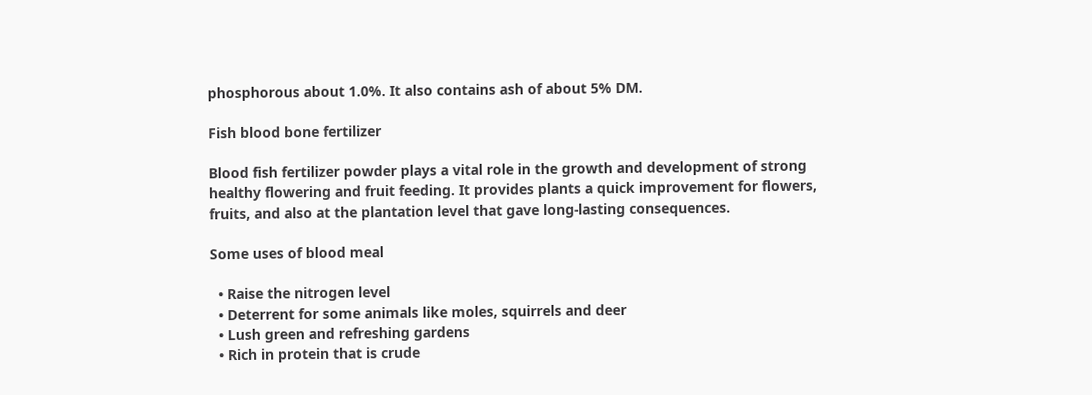phosphorous about 1.0%. It also contains ash of about 5% DM.

Fish blood bone fertilizer

Blood fish fertilizer powder plays a vital role in the growth and development of strong healthy flowering and fruit feeding. It provides plants a quick improvement for flowers, fruits, and also at the plantation level that gave long-lasting consequences.

Some uses of blood meal

  • Raise the nitrogen level
  • Deterrent for some animals like moles, squirrels and deer
  • Lush green and refreshing gardens
  • Rich in protein that is crude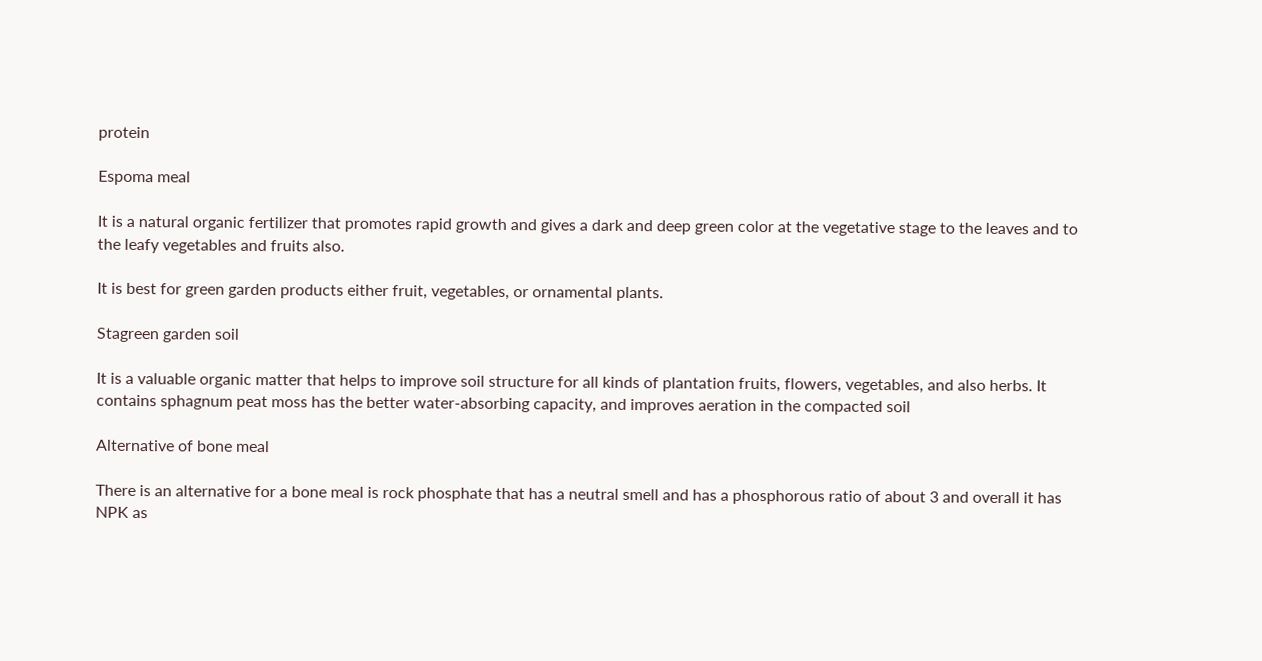protein

Espoma meal

It is a natural organic fertilizer that promotes rapid growth and gives a dark and deep green color at the vegetative stage to the leaves and to the leafy vegetables and fruits also.

It is best for green garden products either fruit, vegetables, or ornamental plants.

Stagreen garden soil

It is a valuable organic matter that helps to improve soil structure for all kinds of plantation fruits, flowers, vegetables, and also herbs. It contains sphagnum peat moss has the better water-absorbing capacity, and improves aeration in the compacted soil

Alternative of bone meal

There is an alternative for a bone meal is rock phosphate that has a neutral smell and has a phosphorous ratio of about 3 and overall it has NPK as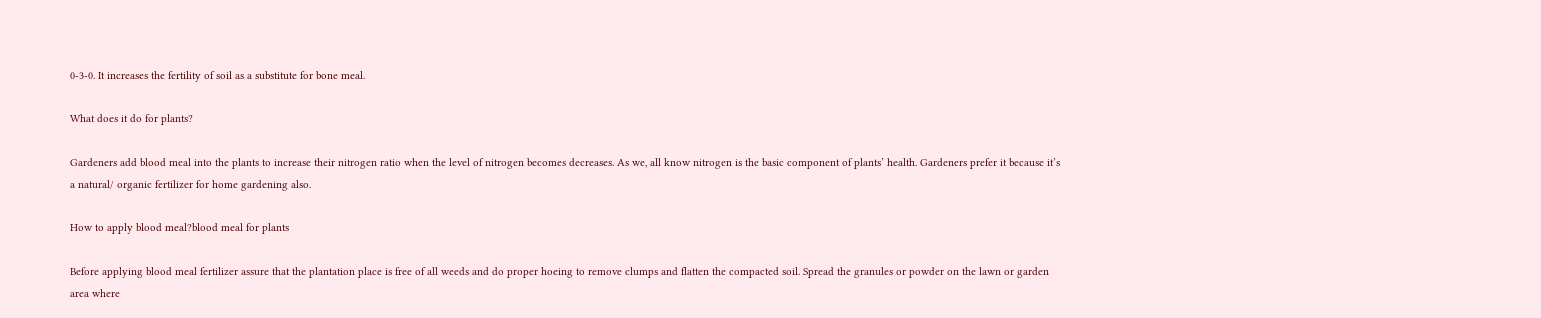0-3-0. It increases the fertility of soil as a substitute for bone meal.

What does it do for plants?

Gardeners add blood meal into the plants to increase their nitrogen ratio when the level of nitrogen becomes decreases. As we, all know nitrogen is the basic component of plants’ health. Gardeners prefer it because it’s a natural/ organic fertilizer for home gardening also.

How to apply blood meal?blood meal for plants

Before applying blood meal fertilizer assure that the plantation place is free of all weeds and do proper hoeing to remove clumps and flatten the compacted soil. Spread the granules or powder on the lawn or garden area where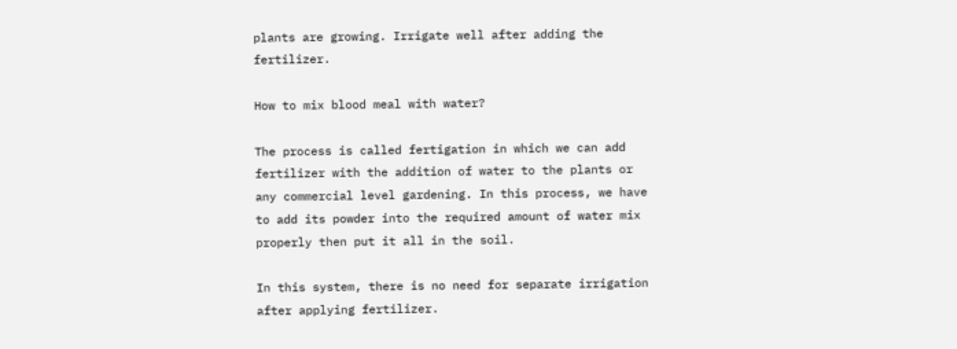plants are growing. Irrigate well after adding the fertilizer.

How to mix blood meal with water?

The process is called fertigation in which we can add fertilizer with the addition of water to the plants or any commercial level gardening. In this process, we have to add its powder into the required amount of water mix properly then put it all in the soil.

In this system, there is no need for separate irrigation after applying fertilizer.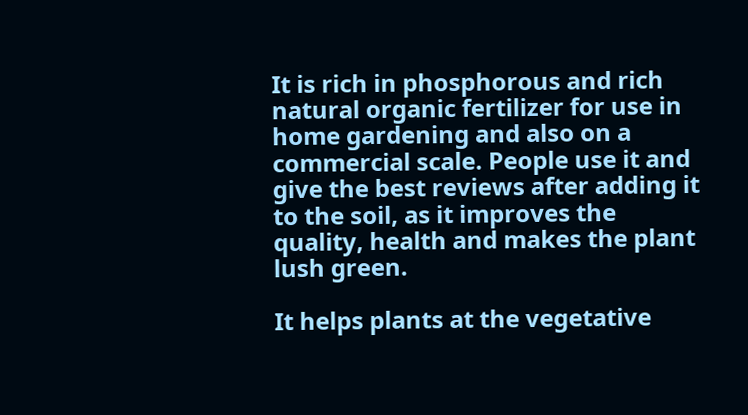It is rich in phosphorous and rich natural organic fertilizer for use in home gardening and also on a commercial scale. People use it and give the best reviews after adding it to the soil, as it improves the quality, health and makes the plant lush green.

It helps plants at the vegetative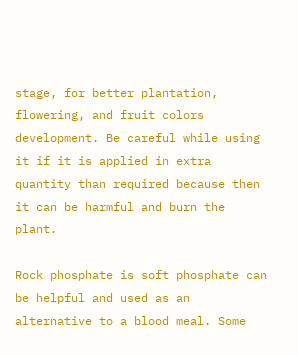stage, for better plantation, flowering, and fruit colors development. Be careful while using it if it is applied in extra quantity than required because then it can be harmful and burn the plant.

Rock phosphate is soft phosphate can be helpful and used as an alternative to a blood meal. Some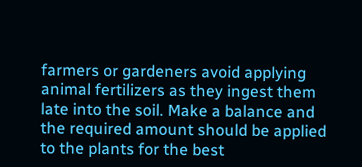farmers or gardeners avoid applying animal fertilizers as they ingest them late into the soil. Make a balance and the required amount should be applied to the plants for the best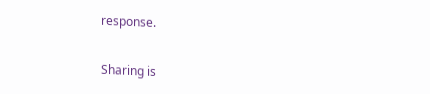response.

Sharing is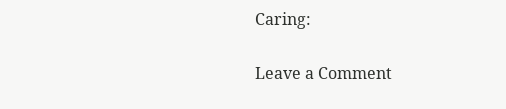Caring:

Leave a Comment